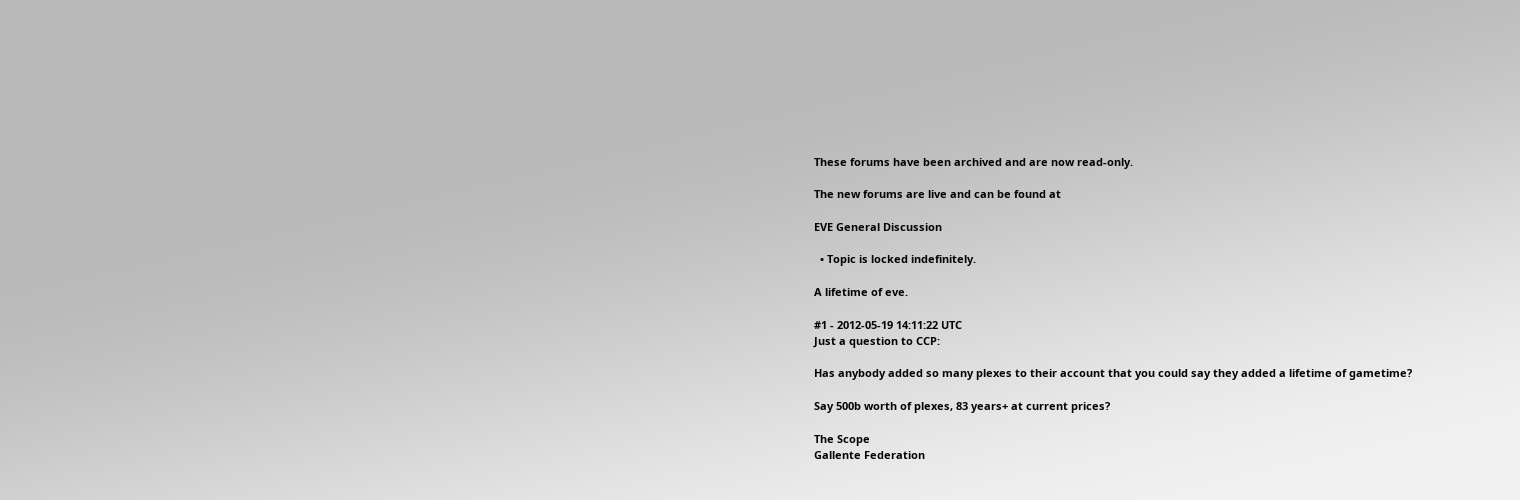These forums have been archived and are now read-only.

The new forums are live and can be found at

EVE General Discussion

  • Topic is locked indefinitely.

A lifetime of eve.

#1 - 2012-05-19 14:11:22 UTC
Just a question to CCP:

Has anybody added so many plexes to their account that you could say they added a lifetime of gametime?

Say 500b worth of plexes, 83 years+ at current prices?

The Scope
Gallente Federation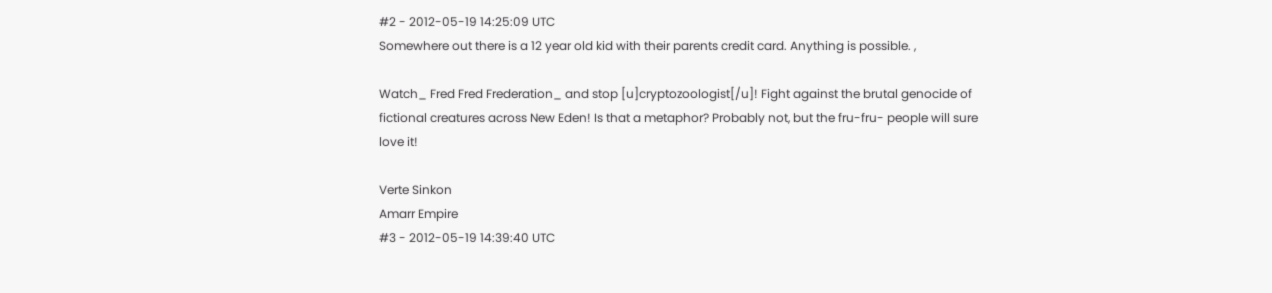#2 - 2012-05-19 14:25:09 UTC
Somewhere out there is a 12 year old kid with their parents credit card. Anything is possible. ,

Watch_ Fred Fred Frederation_ and stop [u]cryptozoologist[/u]! Fight against the brutal genocide of fictional creatures across New Eden! Is that a metaphor? Probably not, but the fru-fru- people will sure love it!

Verte Sinkon
Amarr Empire
#3 - 2012-05-19 14:39:40 UTC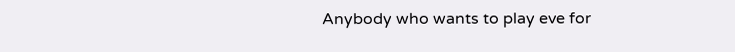Anybody who wants to play eve for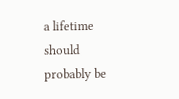a lifetime should probably be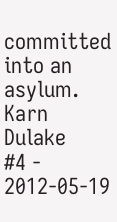committed into an asylum.
Karn Dulake
#4 - 2012-05-19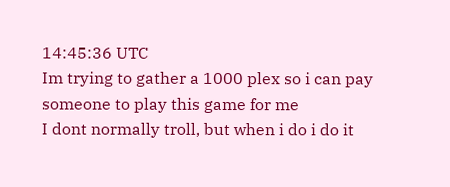14:45:36 UTC
Im trying to gather a 1000 plex so i can pay someone to play this game for me
I dont normally troll, but when i do i do it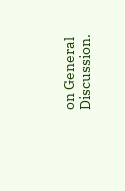on General Discussion.